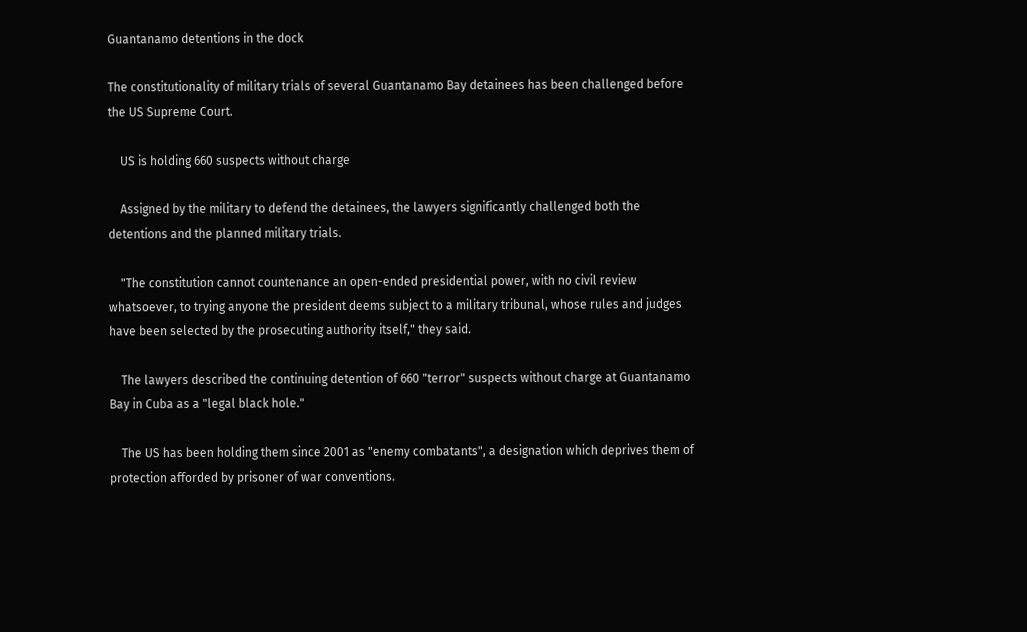Guantanamo detentions in the dock

The constitutionality of military trials of several Guantanamo Bay detainees has been challenged before the US Supreme Court.

    US is holding 660 suspects without charge

    Assigned by the military to defend the detainees, the lawyers significantly challenged both the detentions and the planned military trials.

    "The constitution cannot countenance an open-ended presidential power, with no civil review whatsoever, to trying anyone the president deems subject to a military tribunal, whose rules and judges have been selected by the prosecuting authority itself," they said.

    The lawyers described the continuing detention of 660 "terror" suspects without charge at Guantanamo Bay in Cuba as a "legal black hole."

    The US has been holding them since 2001 as "enemy combatants", a designation which deprives them of protection afforded by prisoner of war conventions.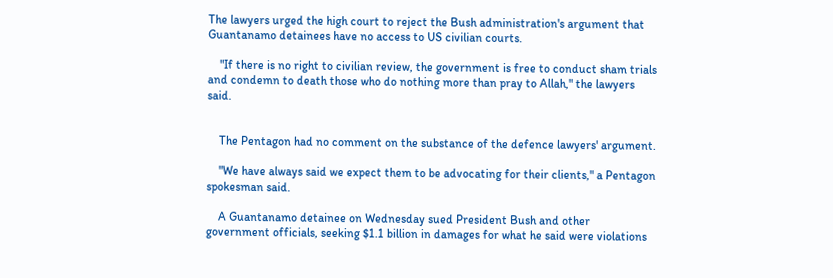The lawyers urged the high court to reject the Bush administration's argument that Guantanamo detainees have no access to US civilian courts.

    "If there is no right to civilian review, the government is free to conduct sham trials and condemn to death those who do nothing more than pray to Allah," the lawyers said.


    The Pentagon had no comment on the substance of the defence lawyers' argument.

    "We have always said we expect them to be advocating for their clients," a Pentagon spokesman said.

    A Guantanamo detainee on Wednesday sued President Bush and other government officials, seeking $1.1 billion in damages for what he said were violations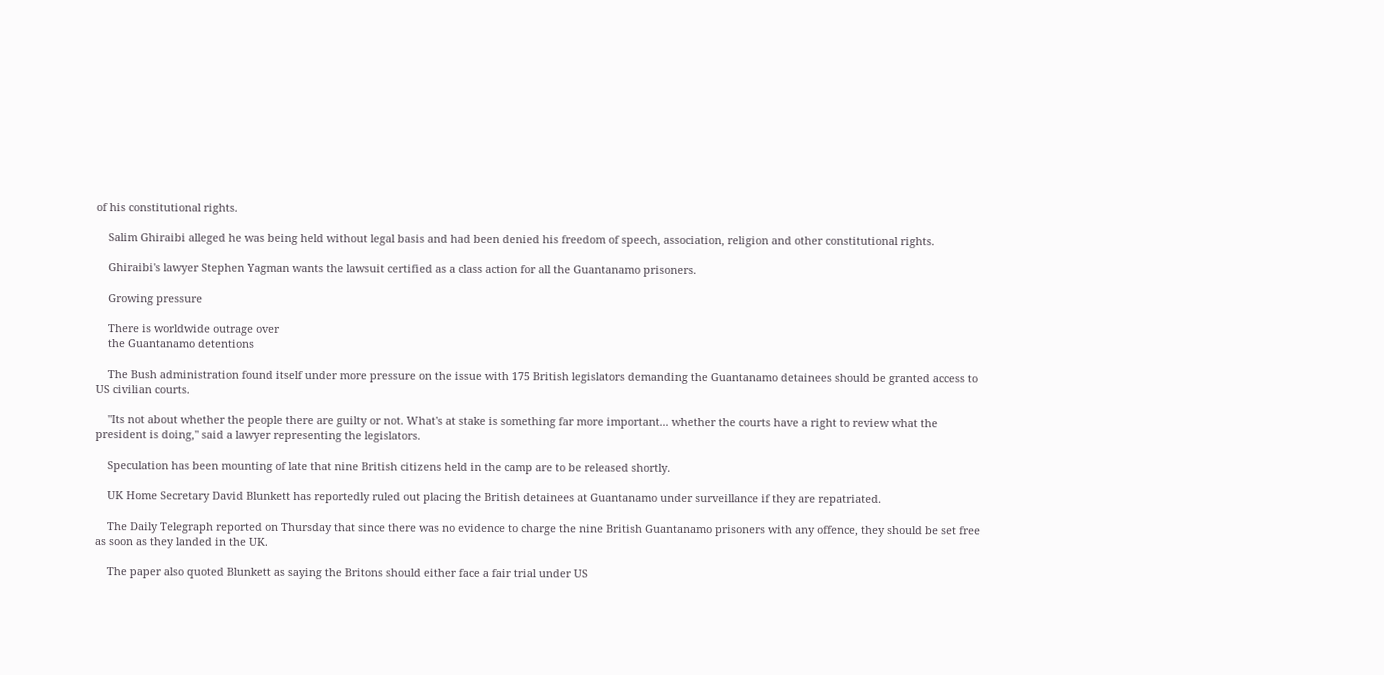of his constitutional rights.

    Salim Ghiraibi alleged he was being held without legal basis and had been denied his freedom of speech, association, religion and other constitutional rights.

    Ghiraibi's lawyer Stephen Yagman wants the lawsuit certified as a class action for all the Guantanamo prisoners.

    Growing pressure

    There is worldwide outrage over
    the Guantanamo detentions

    The Bush administration found itself under more pressure on the issue with 175 British legislators demanding the Guantanamo detainees should be granted access to US civilian courts.

    "Its not about whether the people there are guilty or not. What's at stake is something far more important... whether the courts have a right to review what the president is doing," said a lawyer representing the legislators.

    Speculation has been mounting of late that nine British citizens held in the camp are to be released shortly.

    UK Home Secretary David Blunkett has reportedly ruled out placing the British detainees at Guantanamo under surveillance if they are repatriated.

    The Daily Telegraph reported on Thursday that since there was no evidence to charge the nine British Guantanamo prisoners with any offence, they should be set free as soon as they landed in the UK.

    The paper also quoted Blunkett as saying the Britons should either face a fair trial under US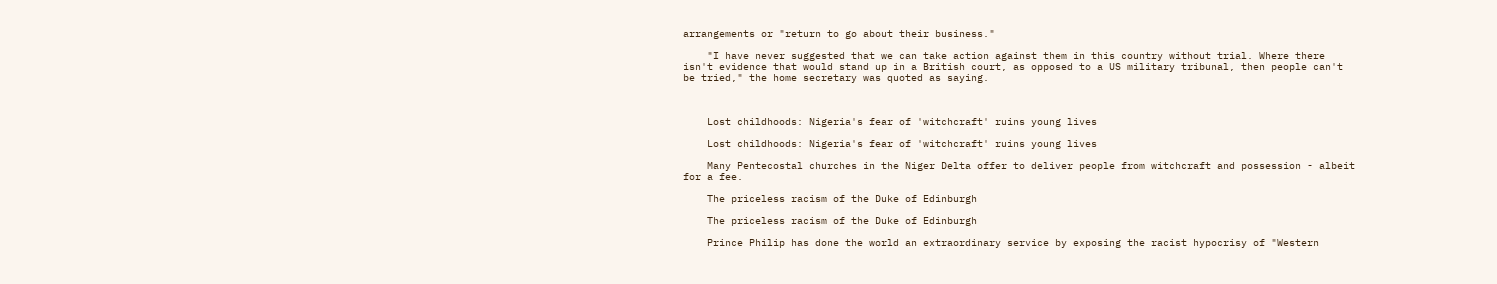arrangements or "return to go about their business."

    "I have never suggested that we can take action against them in this country without trial. Where there isn't evidence that would stand up in a British court, as opposed to a US military tribunal, then people can't be tried," the home secretary was quoted as saying.



    Lost childhoods: Nigeria's fear of 'witchcraft' ruins young lives

    Lost childhoods: Nigeria's fear of 'witchcraft' ruins young lives

    Many Pentecostal churches in the Niger Delta offer to deliver people from witchcraft and possession - albeit for a fee.

    The priceless racism of the Duke of Edinburgh

    The priceless racism of the Duke of Edinburgh

    Prince Philip has done the world an extraordinary service by exposing the racist hypocrisy of "Western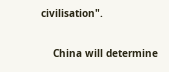civilisation".

    China will determine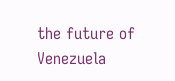the future of Venezuela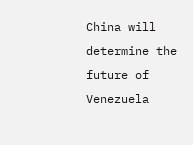China will determine the future of Venezuela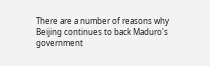There are a number of reasons why Beijing continues to back Maduro's government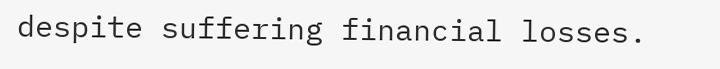despite suffering financial losses.